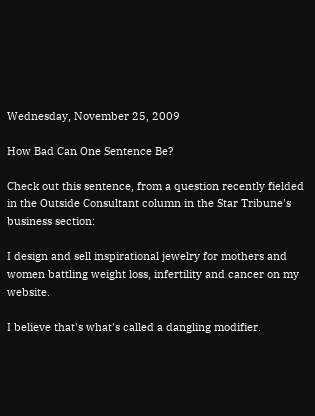Wednesday, November 25, 2009

How Bad Can One Sentence Be?

Check out this sentence, from a question recently fielded in the Outside Consultant column in the Star Tribune's business section:

I design and sell inspirational jewelry for mothers and women battling weight loss, infertility and cancer on my website.

I believe that's what's called a dangling modifier.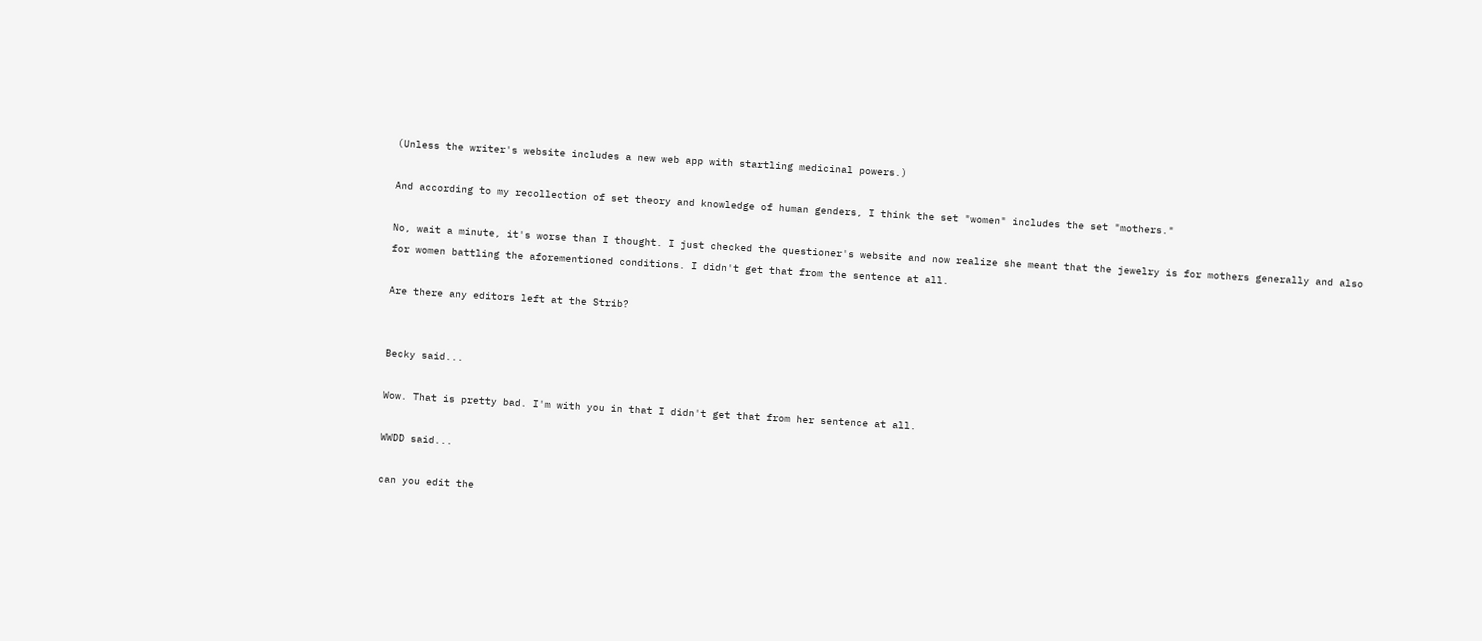(Unless the writer's website includes a new web app with startling medicinal powers.)

And according to my recollection of set theory and knowledge of human genders, I think the set "women" includes the set "mothers."

No, wait a minute, it's worse than I thought. I just checked the questioner's website and now realize she meant that the jewelry is for mothers generally and also for women battling the aforementioned conditions. I didn't get that from the sentence at all.

Are there any editors left at the Strib?


Becky said...

Wow. That is pretty bad. I'm with you in that I didn't get that from her sentence at all.

WWDD said...

can you edit the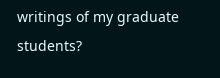writings of my graduate students?